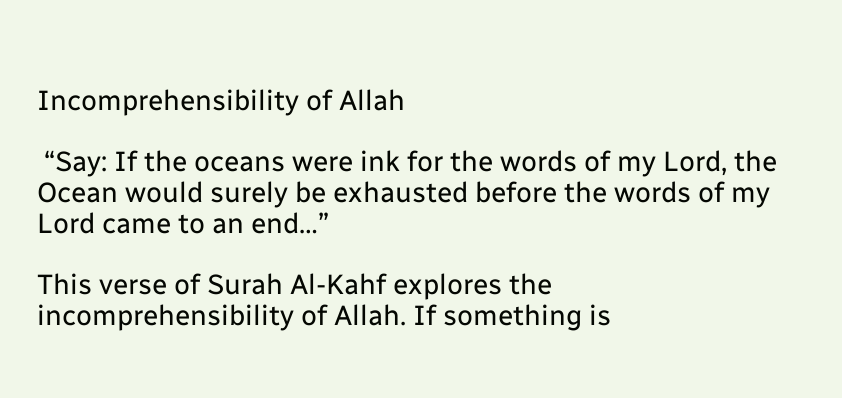Incomprehensibility of Allah

 “Say: If the oceans were ink for the words of my Lord, the Ocean would surely be exhausted before the words of my Lord came to an end…”

This verse of Surah Al-Kahf explores the incomprehensibility of Allah. If something is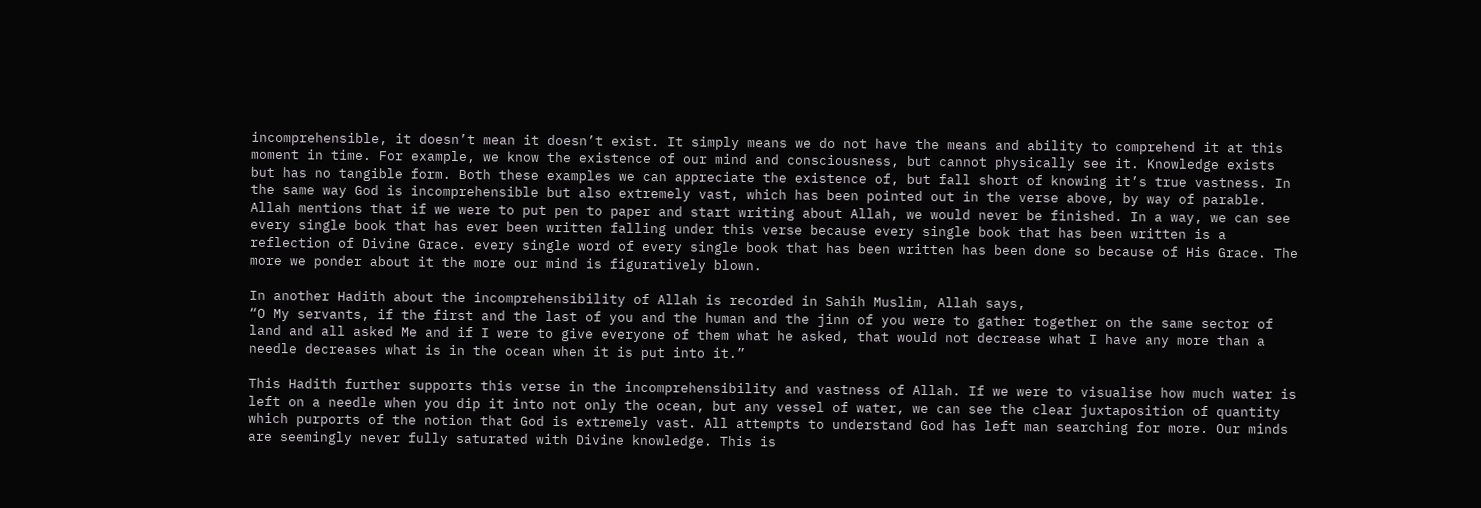incomprehensible, it doesn’t mean it doesn’t exist. It simply means we do not have the means and ability to comprehend it at this moment in time. For example, we know the existence of our mind and consciousness, but cannot physically see it. Knowledge exists but has no tangible form. Both these examples we can appreciate the existence of, but fall short of knowing it’s true vastness. In the same way God is incomprehensible but also extremely vast, which has been pointed out in the verse above, by way of parable. Allah mentions that if we were to put pen to paper and start writing about Allah, we would never be finished. In a way, we can see every single book that has ever been written falling under this verse because every single book that has been written is a reflection of Divine Grace. every single word of every single book that has been written has been done so because of His Grace. The more we ponder about it the more our mind is figuratively blown.

In another Hadith about the incomprehensibility of Allah is recorded in Sahih Muslim, Allah says,
“O My servants, if the first and the last of you and the human and the jinn of you were to gather together on the same sector of land and all asked Me and if I were to give everyone of them what he asked, that would not decrease what I have any more than a needle decreases what is in the ocean when it is put into it.”

This Hadith further supports this verse in the incomprehensibility and vastness of Allah. If we were to visualise how much water is left on a needle when you dip it into not only the ocean, but any vessel of water, we can see the clear juxtaposition of quantity which purports of the notion that God is extremely vast. All attempts to understand God has left man searching for more. Our minds are seemingly never fully saturated with Divine knowledge. This is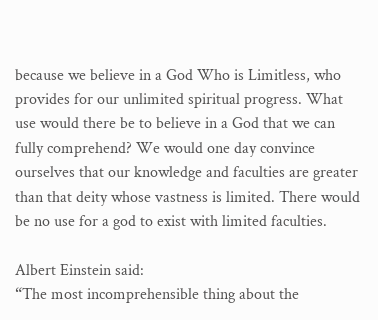because we believe in a God Who is Limitless, who provides for our unlimited spiritual progress. What use would there be to believe in a God that we can fully comprehend? We would one day convince ourselves that our knowledge and faculties are greater than that deity whose vastness is limited. There would be no use for a god to exist with limited faculties.

Albert Einstein said:
“The most incomprehensible thing about the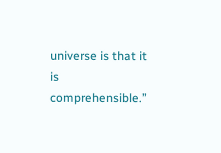universe is that it is comprehensible.”